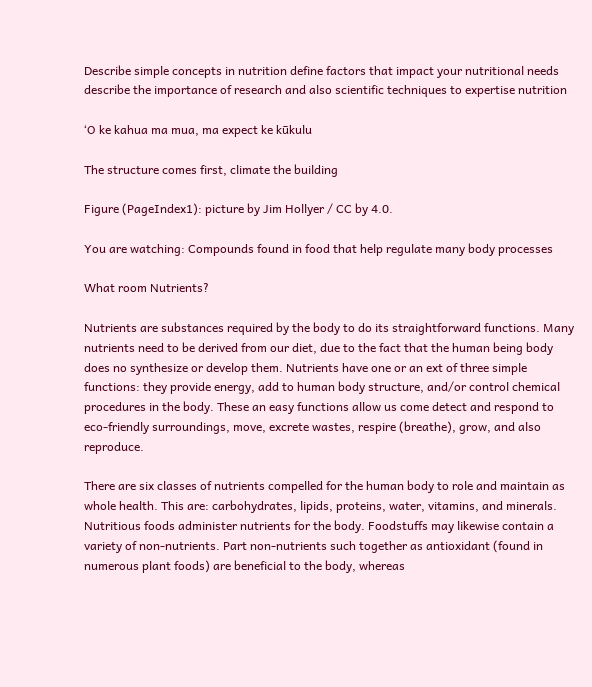Describe simple concepts in nutrition define factors that impact your nutritional needs describe the importance of research and also scientific techniques to expertise nutrition

ʻO ke kahua ma mua, ma expect ke kūkulu

The structure comes first, climate the building

Figure (PageIndex1): picture by Jim Hollyer / CC by 4.0.

You are watching: Compounds found in food that help regulate many body processes

What room Nutrients?

Nutrients are substances required by the body to do its straightforward functions. Many nutrients need to be derived from our diet, due to the fact that the human being body does no synthesize or develop them. Nutrients have one or an ext of three simple functions: they provide energy, add to human body structure, and/or control chemical procedures in the body. These an easy functions allow us come detect and respond to eco-friendly surroundings, move, excrete wastes, respire (breathe), grow, and also reproduce.

There are six classes of nutrients compelled for the human body to role and maintain as whole health. This are: carbohydrates, lipids, proteins, water, vitamins, and minerals. Nutritious foods administer nutrients for the body. Foodstuffs may likewise contain a variety of non-nutrients. Part non-nutrients such together as antioxidant (found in numerous plant foods) are beneficial to the body, whereas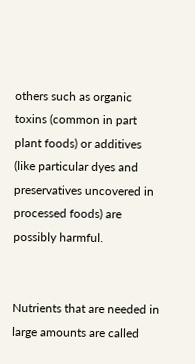others such as organic toxins (common in part plant foods) or additives (like particular dyes and preservatives uncovered in processed foods) are possibly harmful.


Nutrients that are needed in large amounts are called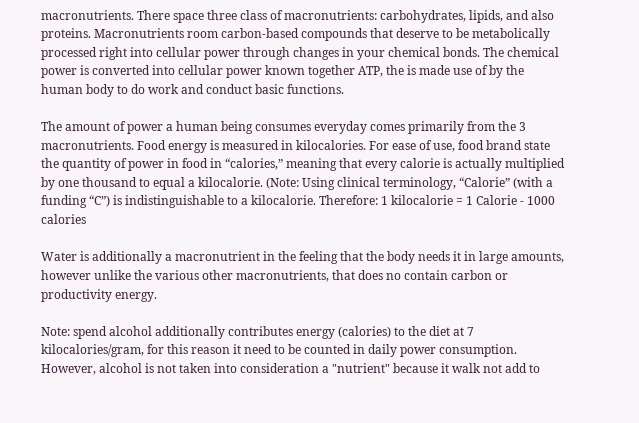macronutrients. There space three class of macronutrients: carbohydrates, lipids, and also proteins. Macronutrients room carbon-based compounds that deserve to be metabolically processed right into cellular power through changes in your chemical bonds. The chemical power is converted into cellular power known together ATP, the is made use of by the human body to do work and conduct basic functions.

The amount of power a human being consumes everyday comes primarily from the 3 macronutrients. Food energy is measured in kilocalories. For ease of use, food brand state the quantity of power in food in “calories,” meaning that every calorie is actually multiplied by one thousand to equal a kilocalorie. (Note: Using clinical terminology, “Calorie” (with a funding “C”) is indistinguishable to a kilocalorie. Therefore: 1 kilocalorie = 1 Calorie - 1000 calories

Water is additionally a macronutrient in the feeling that the body needs it in large amounts, however unlike the various other macronutrients, that does no contain carbon or productivity energy.

Note: spend alcohol additionally contributes energy (calories) to the diet at 7 kilocalories/gram, for this reason it need to be counted in daily power consumption. However, alcohol is not taken into consideration a "nutrient" because it walk not add to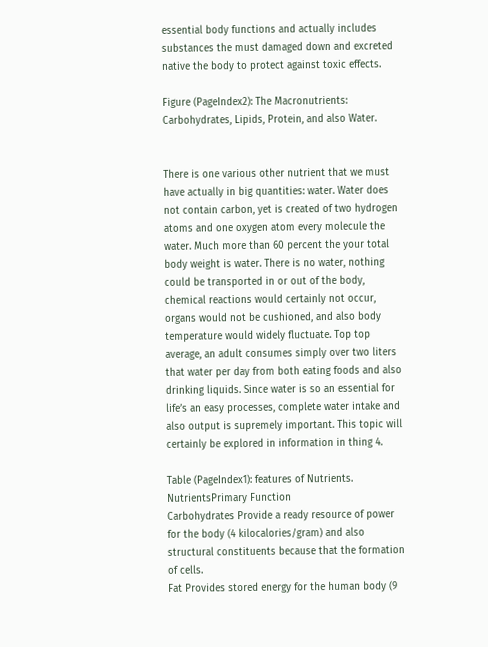essential body functions and actually includes substances the must damaged down and excreted native the body to protect against toxic effects.

Figure (PageIndex2): The Macronutrients: Carbohydrates, Lipids, Protein, and also Water.


There is one various other nutrient that we must have actually in big quantities: water. Water does not contain carbon, yet is created of two hydrogen atoms and one oxygen atom every molecule the water. Much more than 60 percent the your total body weight is water. There is no water, nothing could be transported in or out of the body, chemical reactions would certainly not occur, organs would not be cushioned, and also body temperature would widely fluctuate. Top top average, an adult consumes simply over two liters that water per day from both eating foods and also drinking liquids. Since water is so an essential for life’s an easy processes, complete water intake and also output is supremely important. This topic will certainly be explored in information in thing 4.

Table (PageIndex1): features of Nutrients. NutrientsPrimary Function
Carbohydrates Provide a ready resource of power for the body (4 kilocalories/gram) and also structural constituents because that the formation of cells.
Fat Provides stored energy for the human body (9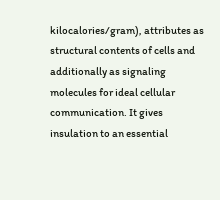kilocalories/gram), attributes as structural contents of cells and additionally as signaling molecules for ideal cellular communication. It gives insulation to an essential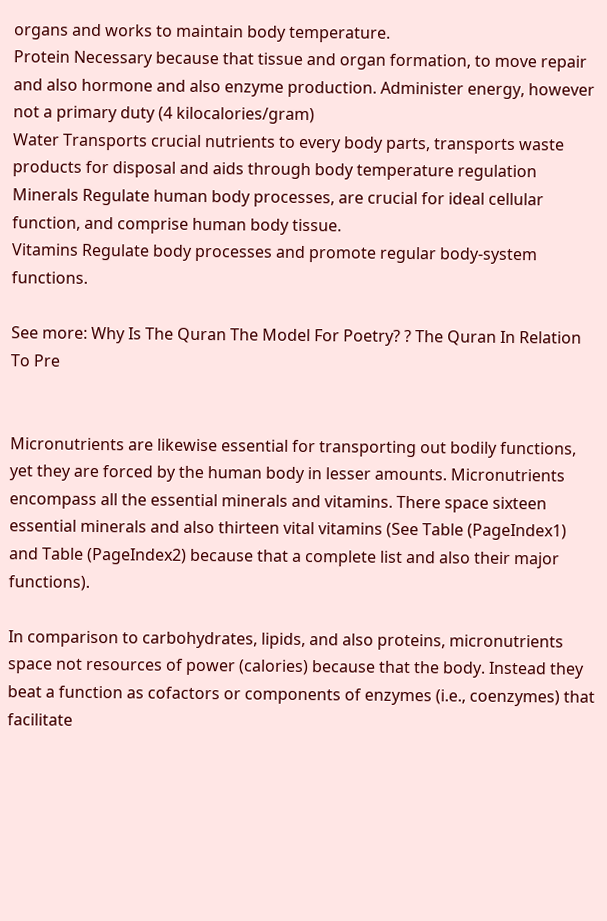organs and works to maintain body temperature.
Protein Necessary because that tissue and organ formation, to move repair and also hormone and also enzyme production. Administer energy, however not a primary duty (4 kilocalories/gram)
Water Transports crucial nutrients to every body parts, transports waste products for disposal and aids through body temperature regulation
Minerals Regulate human body processes, are crucial for ideal cellular function, and comprise human body tissue.
Vitamins Regulate body processes and promote regular body-system functions.

See more: Why Is The Quran The Model For Poetry? ? The Quran In Relation To Pre


Micronutrients are likewise essential for transporting out bodily functions, yet they are forced by the human body in lesser amounts. Micronutrients encompass all the essential minerals and vitamins. There space sixteen essential minerals and also thirteen vital vitamins (See Table (PageIndex1) and Table (PageIndex2) because that a complete list and also their major functions).

In comparison to carbohydrates, lipids, and also proteins, micronutrients space not resources of power (calories) because that the body. Instead they beat a function as cofactors or components of enzymes (i.e., coenzymes) that facilitate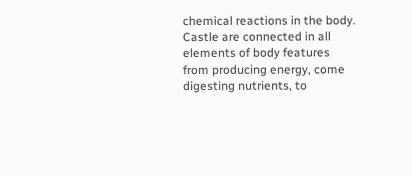chemical reactions in the body. Castle are connected in all elements of body features from producing energy, come digesting nutrients, to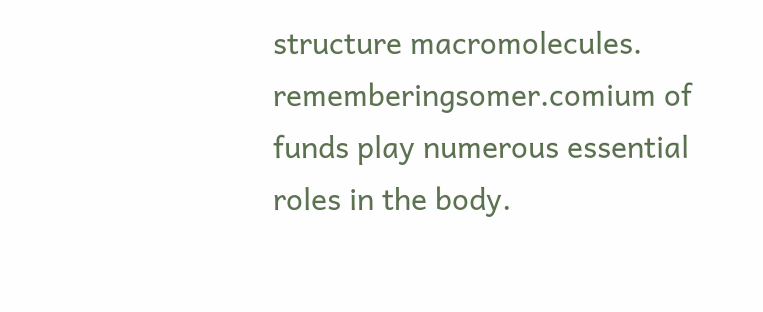structure macromolecules. rememberingsomer.comium of funds play numerous essential roles in the body.